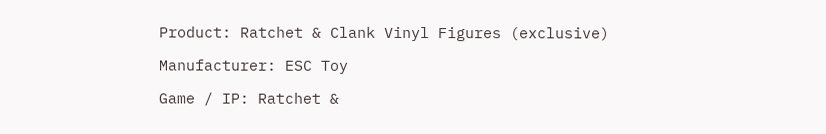Product: Ratchet & Clank Vinyl Figures (exclusive)

Manufacturer: ESC Toy

Game / IP: Ratchet &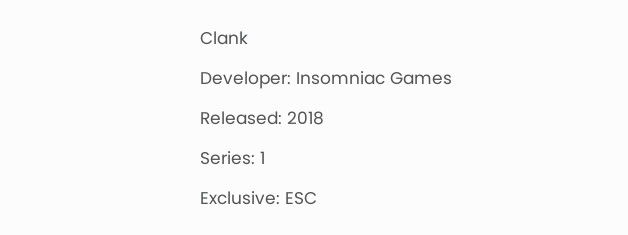Clank

Developer: Insomniac Games

Released: 2018

Series: 1

Exclusive: ESC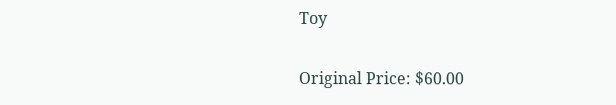Toy

Original Price: $60.00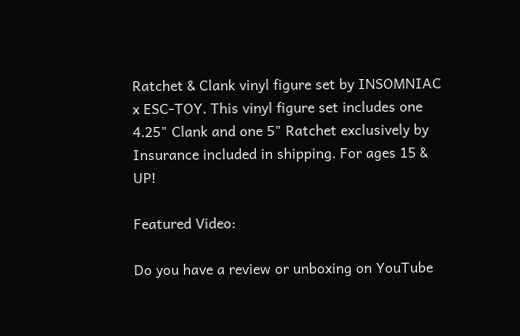Ratchet & Clank vinyl figure set by INSOMNIAC x ESC-TOY. This vinyl figure set includes one 4.25" Clank and one 5" Ratchet exclusively by Insurance included in shipping. For ages 15 & UP!

Featured Video:

Do you have a review or unboxing on YouTube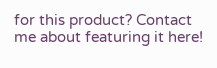for this product? Contact me about featuring it here!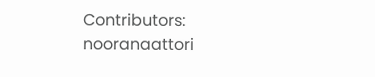Contributors: nooranaattori